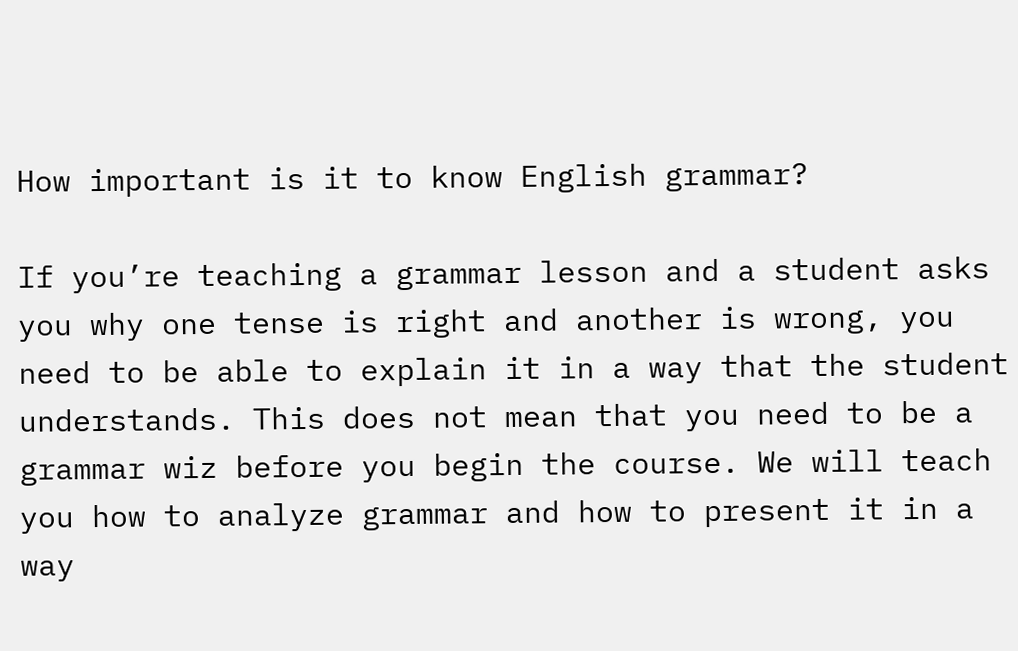How important is it to know English grammar?

If you’re teaching a grammar lesson and a student asks you why one tense is right and another is wrong, you need to be able to explain it in a way that the student understands. This does not mean that you need to be a grammar wiz before you begin the course. We will teach you how to analyze grammar and how to present it in a way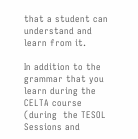that a student can understand and learn from it.

In addition to the grammar that you learn during the CELTA course (during  the TESOL Sessions and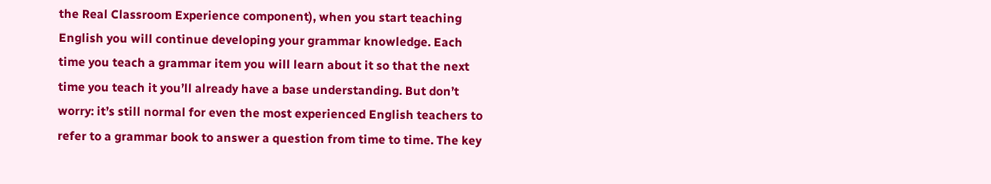the Real Classroom Experience component), when you start teaching English you will continue developing your grammar knowledge. Each time you teach a grammar item you will learn about it so that the next time you teach it you’ll already have a base understanding. But don’t worry: it’s still normal for even the most experienced English teachers to refer to a grammar book to answer a question from time to time. The key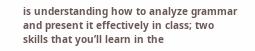is understanding how to analyze grammar and present it effectively in class; two skills that you’ll learn in the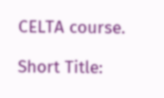CELTA course.

Short Title: